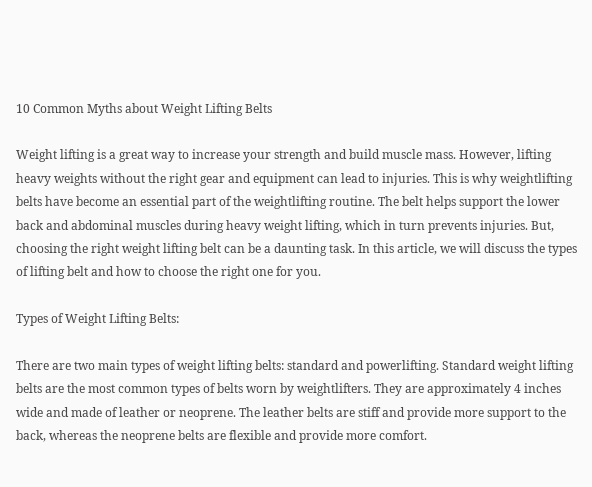10 Common Myths about Weight Lifting Belts

Weight lifting is a great way to increase your strength and build muscle mass. However, lifting heavy weights without the right gear and equipment can lead to injuries. This is why weightlifting belts have become an essential part of the weightlifting routine. The belt helps support the lower back and abdominal muscles during heavy weight lifting, which in turn prevents injuries. But, choosing the right weight lifting belt can be a daunting task. In this article, we will discuss the types of lifting belt and how to choose the right one for you.

Types of Weight Lifting Belts:

There are two main types of weight lifting belts: standard and powerlifting. Standard weight lifting belts are the most common types of belts worn by weightlifters. They are approximately 4 inches wide and made of leather or neoprene. The leather belts are stiff and provide more support to the back, whereas the neoprene belts are flexible and provide more comfort.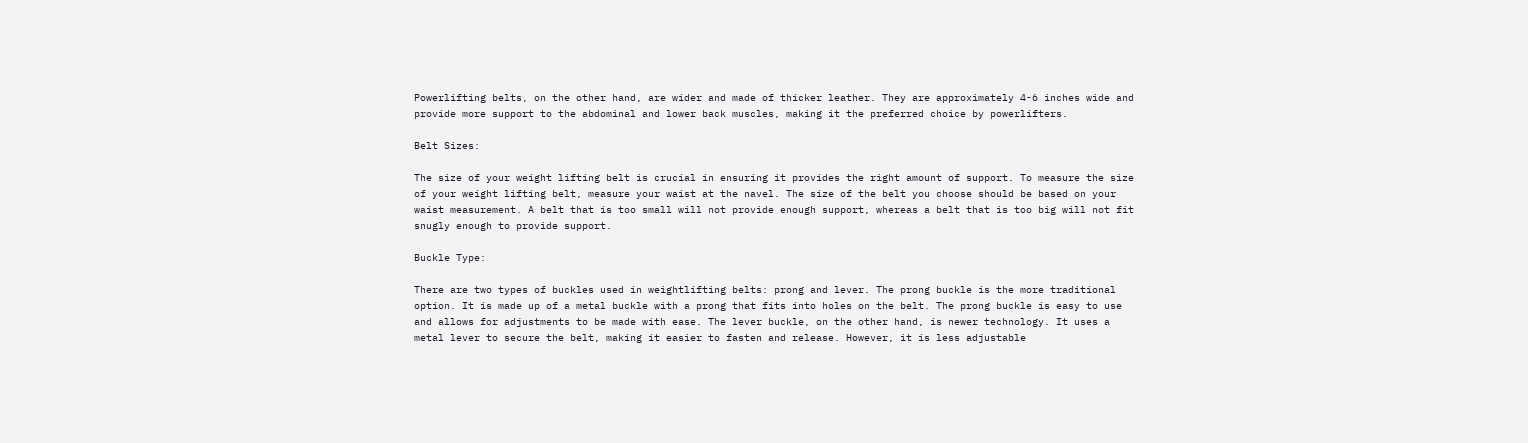Powerlifting belts, on the other hand, are wider and made of thicker leather. They are approximately 4-6 inches wide and provide more support to the abdominal and lower back muscles, making it the preferred choice by powerlifters.

Belt Sizes:

The size of your weight lifting belt is crucial in ensuring it provides the right amount of support. To measure the size of your weight lifting belt, measure your waist at the navel. The size of the belt you choose should be based on your waist measurement. A belt that is too small will not provide enough support, whereas a belt that is too big will not fit snugly enough to provide support.

Buckle Type:

There are two types of buckles used in weightlifting belts: prong and lever. The prong buckle is the more traditional option. It is made up of a metal buckle with a prong that fits into holes on the belt. The prong buckle is easy to use and allows for adjustments to be made with ease. The lever buckle, on the other hand, is newer technology. It uses a metal lever to secure the belt, making it easier to fasten and release. However, it is less adjustable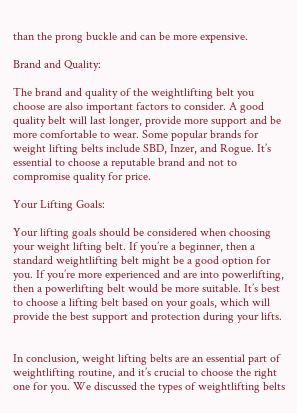than the prong buckle and can be more expensive.

Brand and Quality:

The brand and quality of the weightlifting belt you choose are also important factors to consider. A good quality belt will last longer, provide more support and be more comfortable to wear. Some popular brands for weight lifting belts include SBD, Inzer, and Rogue. It’s essential to choose a reputable brand and not to compromise quality for price.

Your Lifting Goals:

Your lifting goals should be considered when choosing your weight lifting belt. If you’re a beginner, then a standard weightlifting belt might be a good option for you. If you’re more experienced and are into powerlifting, then a powerlifting belt would be more suitable. It’s best to choose a lifting belt based on your goals, which will provide the best support and protection during your lifts.


In conclusion, weight lifting belts are an essential part of weightlifting routine, and it’s crucial to choose the right one for you. We discussed the types of weightlifting belts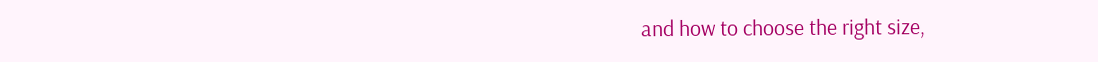and how to choose the right size,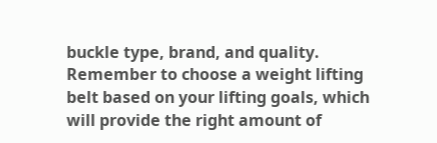buckle type, brand, and quality. Remember to choose a weight lifting belt based on your lifting goals, which will provide the right amount of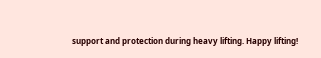support and protection during heavy lifting. Happy lifting!